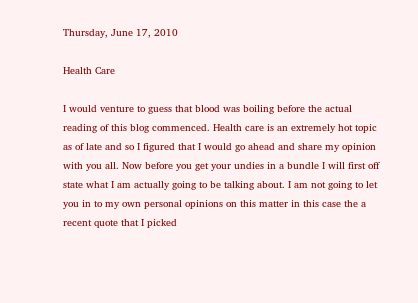Thursday, June 17, 2010

Health Care

I would venture to guess that blood was boiling before the actual reading of this blog commenced. Health care is an extremely hot topic as of late and so I figured that I would go ahead and share my opinion with you all. Now before you get your undies in a bundle I will first off state what I am actually going to be talking about. I am not going to let you in to my own personal opinions on this matter in this case the a recent quote that I picked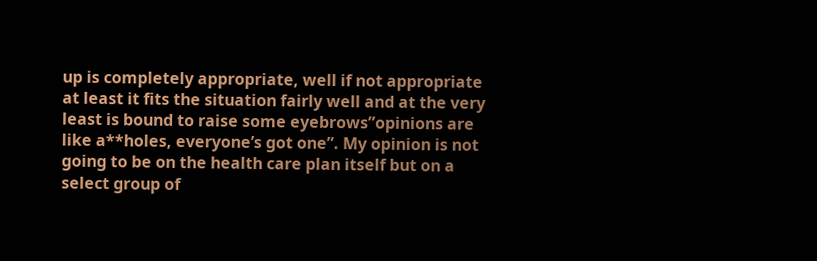up is completely appropriate, well if not appropriate at least it fits the situation fairly well and at the very least is bound to raise some eyebrows”opinions are like a**holes, everyone’s got one”. My opinion is not going to be on the health care plan itself but on a select group of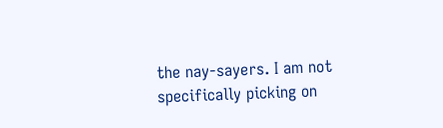the nay-sayers. I am not specifically picking on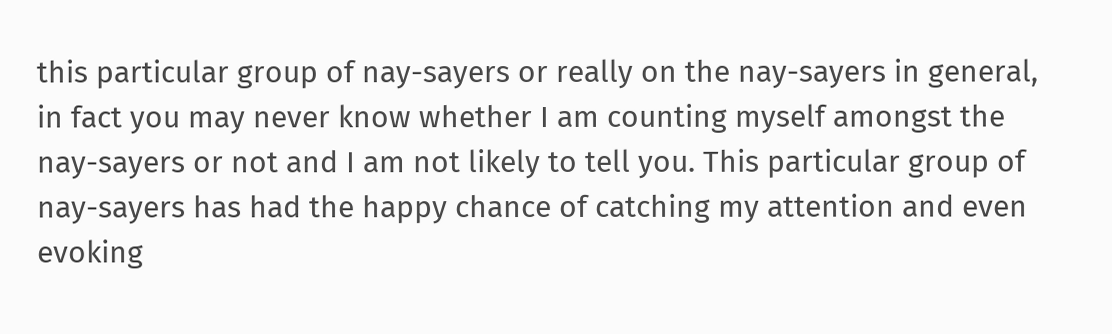this particular group of nay-sayers or really on the nay-sayers in general, in fact you may never know whether I am counting myself amongst the nay-sayers or not and I am not likely to tell you. This particular group of nay-sayers has had the happy chance of catching my attention and even evoking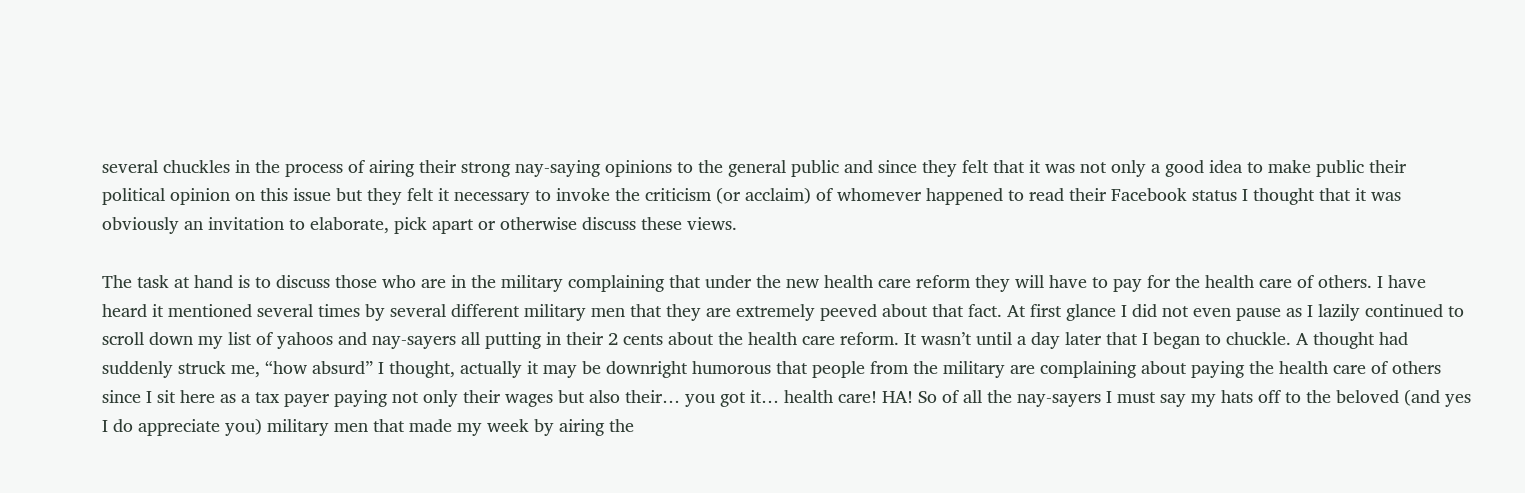several chuckles in the process of airing their strong nay-saying opinions to the general public and since they felt that it was not only a good idea to make public their political opinion on this issue but they felt it necessary to invoke the criticism (or acclaim) of whomever happened to read their Facebook status I thought that it was obviously an invitation to elaborate, pick apart or otherwise discuss these views.

The task at hand is to discuss those who are in the military complaining that under the new health care reform they will have to pay for the health care of others. I have heard it mentioned several times by several different military men that they are extremely peeved about that fact. At first glance I did not even pause as I lazily continued to scroll down my list of yahoos and nay-sayers all putting in their 2 cents about the health care reform. It wasn’t until a day later that I began to chuckle. A thought had suddenly struck me, “how absurd” I thought, actually it may be downright humorous that people from the military are complaining about paying the health care of others since I sit here as a tax payer paying not only their wages but also their… you got it… health care! HA! So of all the nay-sayers I must say my hats off to the beloved (and yes I do appreciate you) military men that made my week by airing the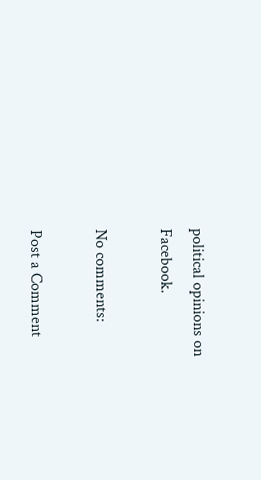political opinions on Facebook.

No comments:

Post a Comment